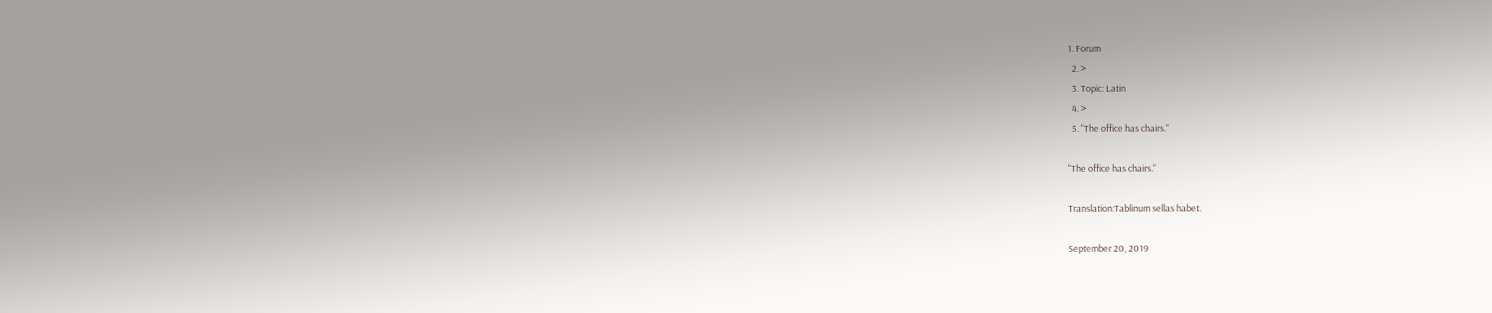1. Forum
  2. >
  3. Topic: Latin
  4. >
  5. "The office has chairs."

"The office has chairs."

Translation:Tablinum sellas habet.

September 20, 2019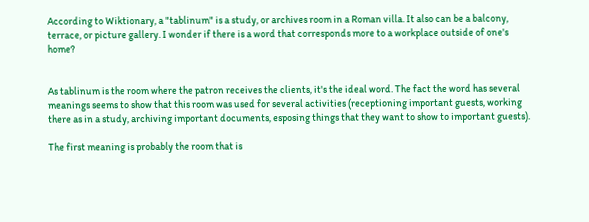According to Wiktionary, a "tablinum" is a study, or archives room in a Roman villa. It also can be a balcony, terrace, or picture gallery. I wonder if there is a word that corresponds more to a workplace outside of one's home?


As tablinum is the room where the patron receives the clients, it's the ideal word. The fact the word has several meanings seems to show that this room was used for several activities (receptioning important guests, working there as in a study, archiving important documents, esposing things that they want to show to important guests).

The first meaning is probably the room that is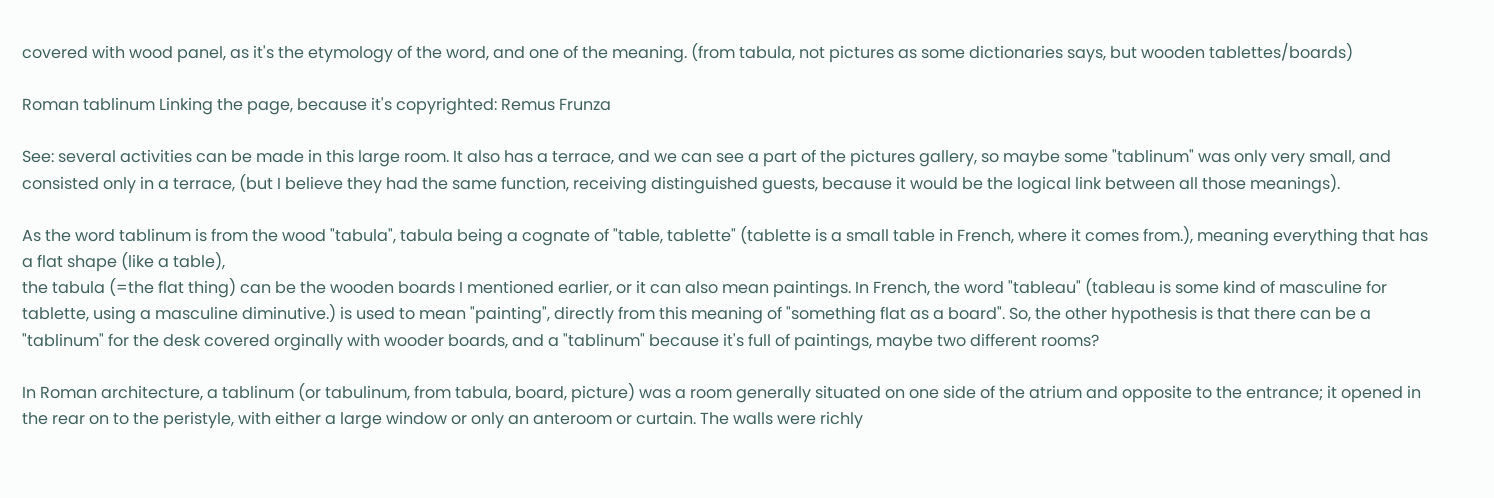covered with wood panel, as it's the etymology of the word, and one of the meaning. (from tabula, not pictures as some dictionaries says, but wooden tablettes/boards)

Roman tablinum Linking the page, because it's copyrighted: Remus Frunza

See: several activities can be made in this large room. It also has a terrace, and we can see a part of the pictures gallery, so maybe some "tablinum" was only very small, and consisted only in a terrace, (but I believe they had the same function, receiving distinguished guests, because it would be the logical link between all those meanings).

As the word tablinum is from the wood "tabula", tabula being a cognate of "table, tablette" (tablette is a small table in French, where it comes from.), meaning everything that has a flat shape (like a table),
the tabula (=the flat thing) can be the wooden boards I mentioned earlier, or it can also mean paintings. In French, the word "tableau" (tableau is some kind of masculine for tablette, using a masculine diminutive.) is used to mean "painting", directly from this meaning of "something flat as a board". So, the other hypothesis is that there can be a "tablinum" for the desk covered orginally with wooder boards, and a "tablinum" because it's full of paintings, maybe two different rooms?

In Roman architecture, a tablinum (or tabulinum, from tabula, board, picture) was a room generally situated on one side of the atrium and opposite to the entrance; it opened in the rear on to the peristyle, with either a large window or only an anteroom or curtain. The walls were richly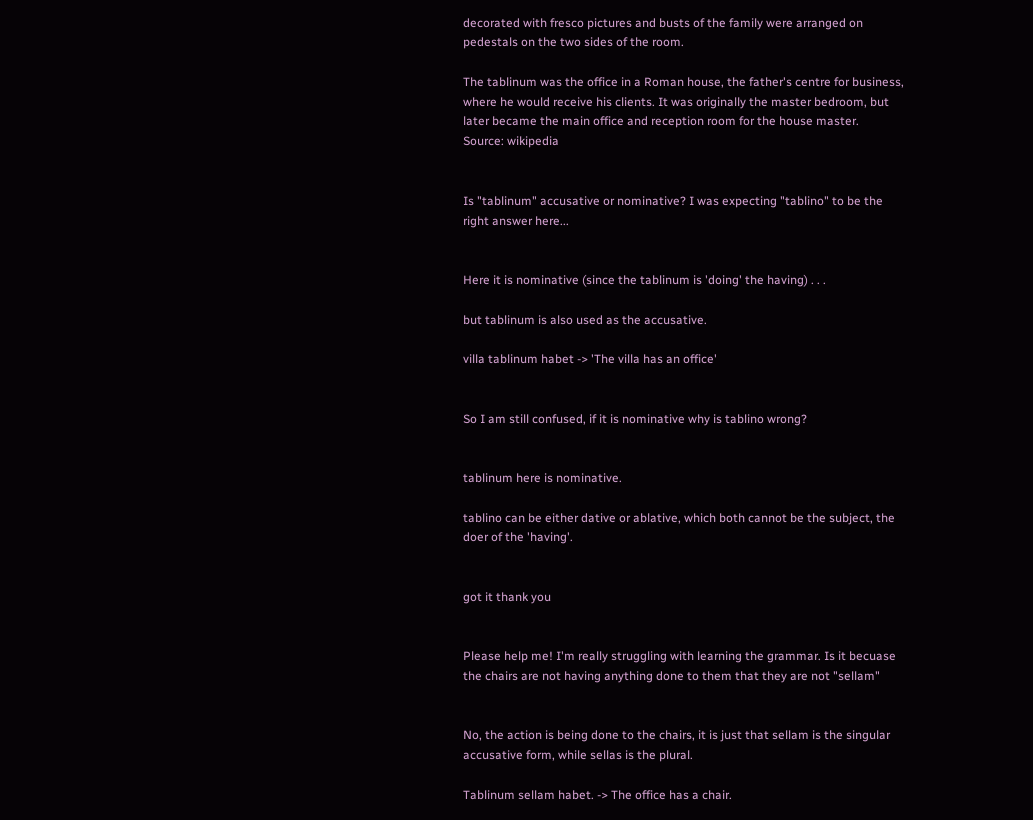decorated with fresco pictures and busts of the family were arranged on pedestals on the two sides of the room.

The tablinum was the office in a Roman house, the father's centre for business, where he would receive his clients. It was originally the master bedroom, but later became the main office and reception room for the house master.
Source: wikipedia


Is "tablinum" accusative or nominative? I was expecting "tablino" to be the right answer here...


Here it is nominative (since the tablinum is 'doing' the having) . . .

but tablinum is also used as the accusative.

villa tablinum habet -> 'The villa has an office'


So I am still confused, if it is nominative why is tablino wrong?


tablinum here is nominative.

tablino can be either dative or ablative, which both cannot be the subject, the doer of the 'having'.


got it thank you


Please help me! I'm really struggling with learning the grammar. Is it becuase the chairs are not having anything done to them that they are not "sellam"


No, the action is being done to the chairs, it is just that sellam is the singular accusative form, while sellas is the plural.

Tablinum sellam habet. -> The office has a chair.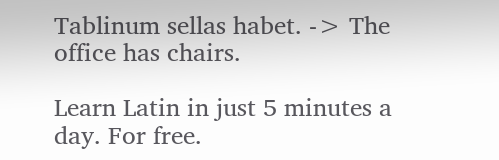Tablinum sellas habet. -> The office has chairs.

Learn Latin in just 5 minutes a day. For free.